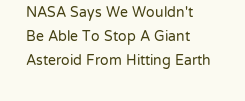NASA Says We Wouldn't Be Able To Stop A Giant Asteroid From Hitting Earth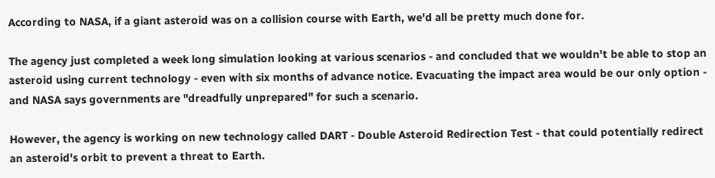According to NASA, if a giant asteroid was on a collision course with Earth, we'd all be pretty much done for.

The agency just completed a week long simulation looking at various scenarios - and concluded that we wouldn't be able to stop an asteroid using current technology - even with six months of advance notice. Evacuating the impact area would be our only option - and NASA says governments are "dreadfully unprepared" for such a scenario.

However, the agency is working on new technology called DART - Double Asteroid Redirection Test - that could potentially redirect an asteroid's orbit to prevent a threat to Earth.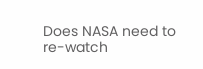Does NASA need to re-watch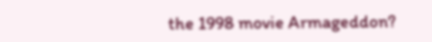the 1998 movie Armageddon?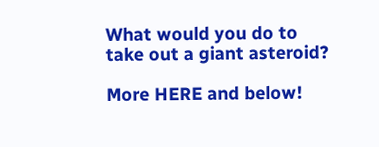What would you do to take out a giant asteroid?

More HERE and below!